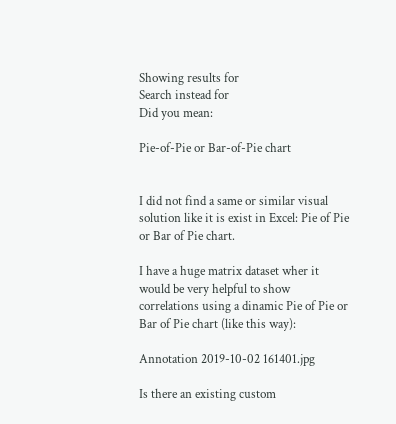Showing results for
Search instead for
Did you mean:

Pie-of-Pie or Bar-of-Pie chart


I did not find a same or similar visual solution like it is exist in Excel: Pie of Pie or Bar of Pie chart.

I have a huge matrix dataset wher it would be very helpful to show correlations using a dinamic Pie of Pie or Bar of Pie chart (like this way):

Annotation 2019-10-02 161401.jpg

Is there an existing custom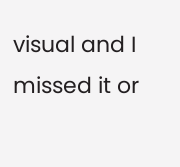visual and I missed it or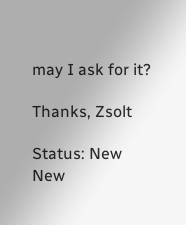may I ask for it?

Thanks, Zsolt

Status: New
New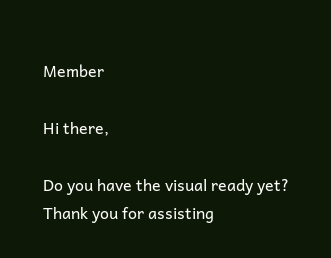Member

Hi there,

Do you have the visual ready yet? Thank you for assisting